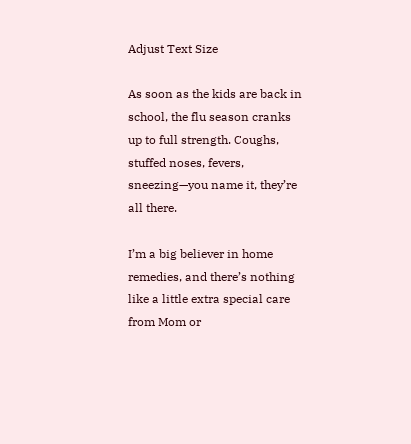Adjust Text Size

As soon as the kids are back in school, the flu season cranks up to full strength. Coughs, stuffed noses, fevers, sneezing—you name it, they’re all there.

I’m a big believer in home remedies, and there’s nothing like a little extra special care from Mom or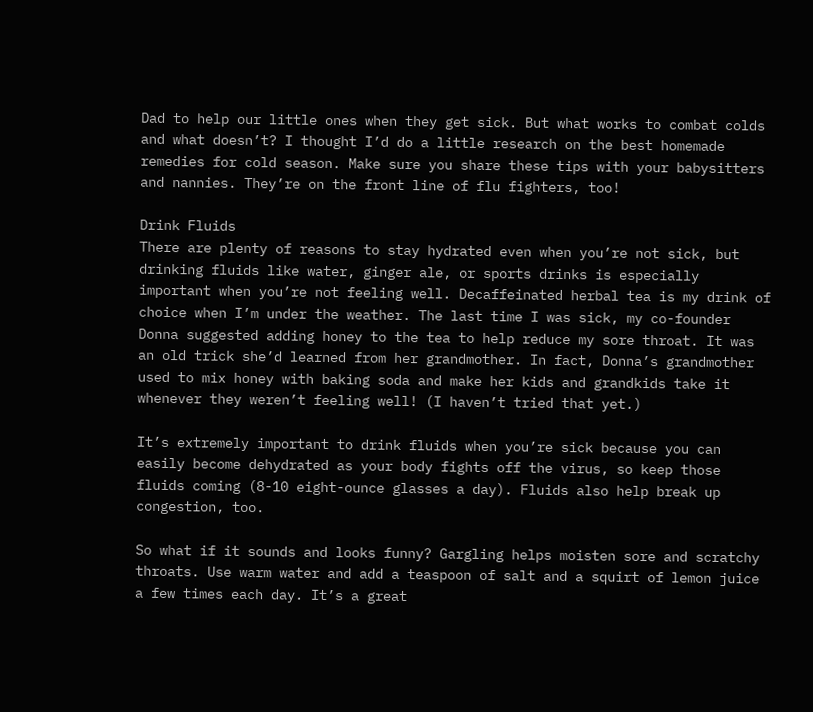Dad to help our little ones when they get sick. But what works to combat colds and what doesn’t? I thought I’d do a little research on the best homemade remedies for cold season. Make sure you share these tips with your babysitters and nannies. They’re on the front line of flu fighters, too!

Drink Fluids
There are plenty of reasons to stay hydrated even when you’re not sick, but drinking fluids like water, ginger ale, or sports drinks is especially important when you’re not feeling well. Decaffeinated herbal tea is my drink of choice when I’m under the weather. The last time I was sick, my co-founder Donna suggested adding honey to the tea to help reduce my sore throat. It was an old trick she’d learned from her grandmother. In fact, Donna’s grandmother used to mix honey with baking soda and make her kids and grandkids take it whenever they weren’t feeling well! (I haven’t tried that yet.)

It’s extremely important to drink fluids when you’re sick because you can easily become dehydrated as your body fights off the virus, so keep those fluids coming (8-10 eight-ounce glasses a day). Fluids also help break up congestion, too.

So what if it sounds and looks funny? Gargling helps moisten sore and scratchy throats. Use warm water and add a teaspoon of salt and a squirt of lemon juice a few times each day. It’s a great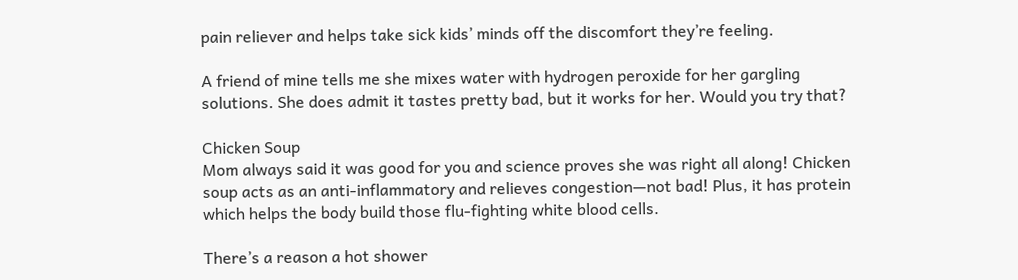pain reliever and helps take sick kids’ minds off the discomfort they’re feeling.

A friend of mine tells me she mixes water with hydrogen peroxide for her gargling solutions. She does admit it tastes pretty bad, but it works for her. Would you try that?

Chicken Soup
Mom always said it was good for you and science proves she was right all along! Chicken soup acts as an anti-inflammatory and relieves congestion—not bad! Plus, it has protein which helps the body build those flu-fighting white blood cells.

There’s a reason a hot shower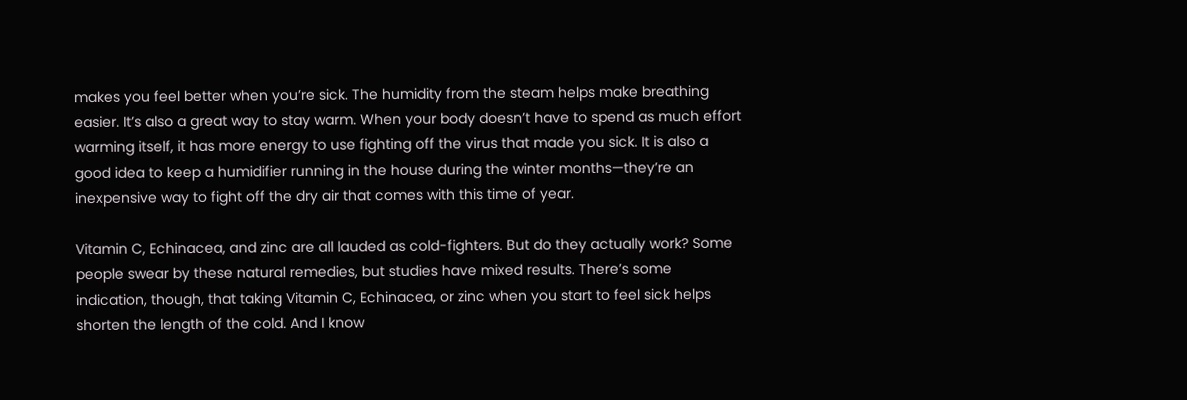makes you feel better when you’re sick. The humidity from the steam helps make breathing easier. It’s also a great way to stay warm. When your body doesn’t have to spend as much effort warming itself, it has more energy to use fighting off the virus that made you sick. It is also a good idea to keep a humidifier running in the house during the winter months—they’re an inexpensive way to fight off the dry air that comes with this time of year.

Vitamin C, Echinacea, and zinc are all lauded as cold-fighters. But do they actually work? Some people swear by these natural remedies, but studies have mixed results. There’s some indication, though, that taking Vitamin C, Echinacea, or zinc when you start to feel sick helps shorten the length of the cold. And I know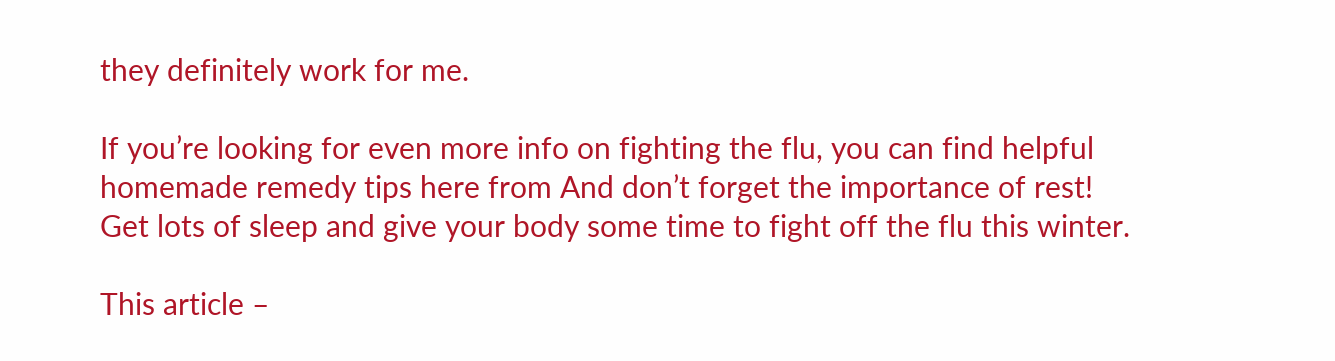they definitely work for me.

If you’re looking for even more info on fighting the flu, you can find helpful homemade remedy tips here from And don’t forget the importance of rest! Get lots of sleep and give your body some time to fight off the flu this winter.

This article –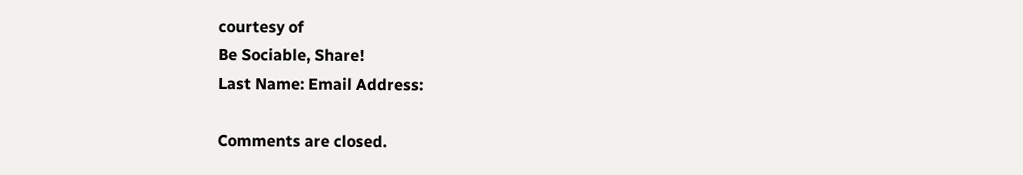courtesy of
Be Sociable, Share!
Last Name: Email Address:

Comments are closed.